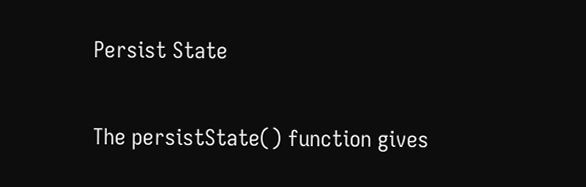Persist State

The persistState() function gives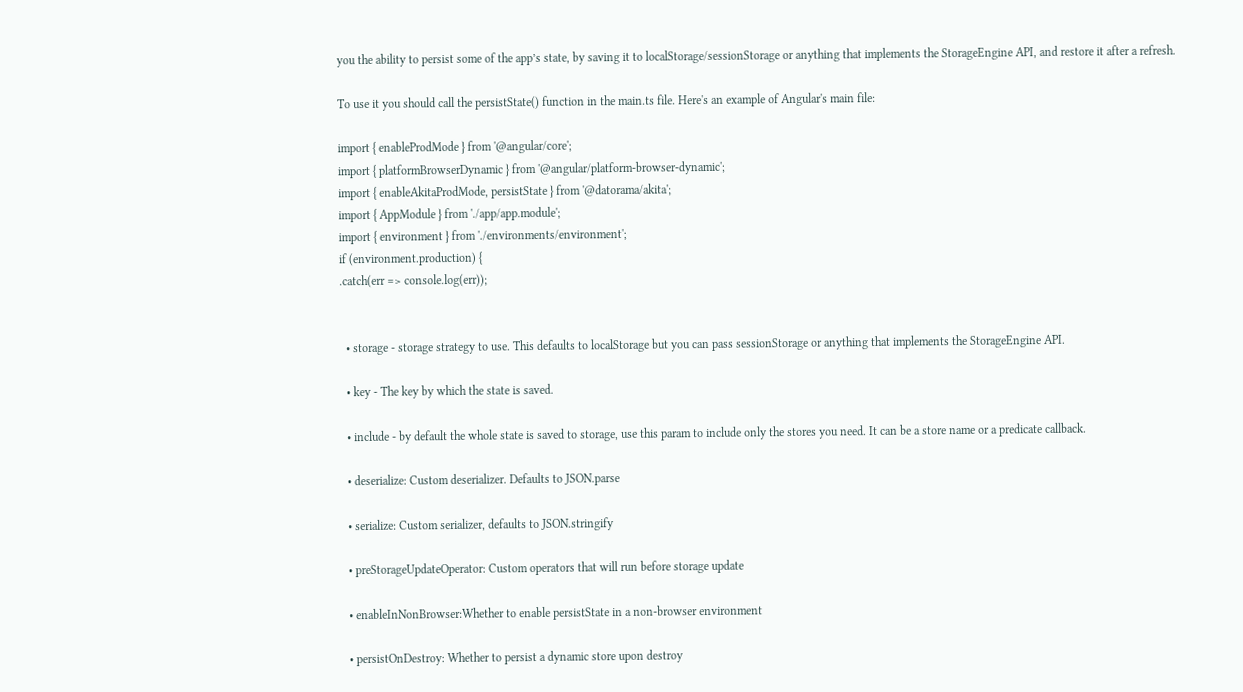you the ability to persist some of the app’s state, by saving it to localStorage/sessionStorage or anything that implements the StorageEngine API, and restore it after a refresh.

To use it you should call the persistState() function in the main.ts file. Here's an example of Angular's main file:

import { enableProdMode } from '@angular/core';
import { platformBrowserDynamic } from '@angular/platform-browser-dynamic';
import { enableAkitaProdMode, persistState } from '@datorama/akita';
import { AppModule } from './app/app.module';
import { environment } from './environments/environment';
if (environment.production) {
.catch(err => console.log(err));


  • storage - storage strategy to use. This defaults to localStorage but you can pass sessionStorage or anything that implements the StorageEngine API.

  • key - The key by which the state is saved.

  • include - by default the whole state is saved to storage, use this param to include only the stores you need. It can be a store name or a predicate callback.

  • deserialize: Custom deserializer. Defaults to JSON.parse

  • serialize: Custom serializer, defaults to JSON.stringify

  • preStorageUpdateOperator: Custom operators that will run before storage update

  • enableInNonBrowser:Whether to enable persistState in a non-browser environment

  • persistOnDestroy: Whether to persist a dynamic store upon destroy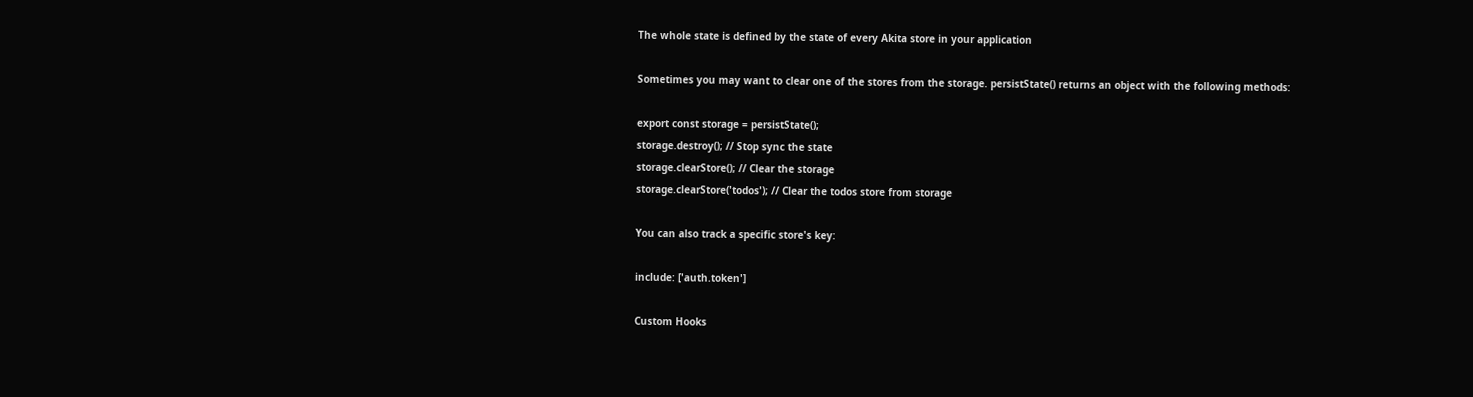The whole state is defined by the state of every Akita store in your application

Sometimes you may want to clear one of the stores from the storage. persistState() returns an object with the following methods:

export const storage = persistState();
storage.destroy(); // Stop sync the state
storage.clearStore(); // Clear the storage
storage.clearStore('todos'); // Clear the todos store from storage

You can also track a specific store's key:

include: ['auth.token']

Custom Hooks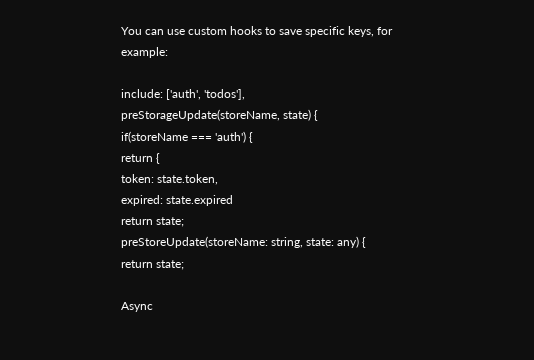You can use custom hooks to save specific keys, for example:

include: ['auth', 'todos'],
preStorageUpdate(storeName, state) {
if(storeName === 'auth') {
return {
token: state.token,
expired: state.expired
return state;
preStoreUpdate(storeName: string, state: any) {
return state;

Async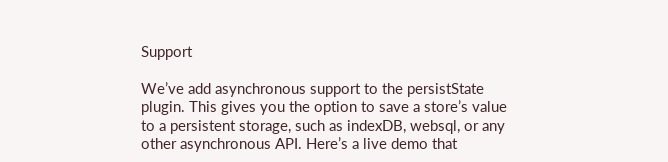Support

We’ve add asynchronous support to the persistState plugin. This gives you the option to save a store’s value to a persistent storage, such as indexDB, websql, or any other asynchronous API. Here’s a live demo that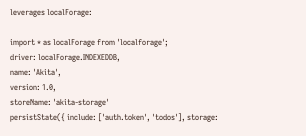leverages localForage:

import * as localForage from 'localforage';
driver: localForage.INDEXEDDB,
name: 'Akita',
version: 1.0,
storeName: 'akita-storage'
persistState({ include: ['auth.token', 'todos'], storage: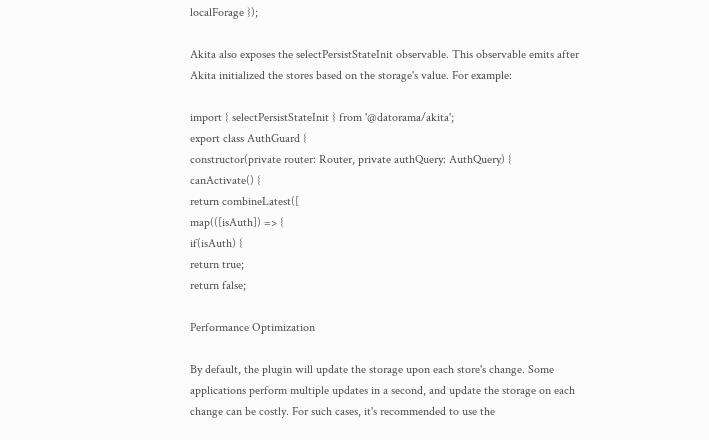localForage });

Akita also exposes the selectPersistStateInit observable. This observable emits after Akita initialized the stores based on the storage's value. For example:

import { selectPersistStateInit } from '@datorama/akita';
export class AuthGuard {
constructor(private router: Router, private authQuery: AuthQuery) {
canActivate() {
return combineLatest([
map(([isAuth]) => {
if(isAuth) {
return true;
return false;

Performance Optimization

By default, the plugin will update the storage upon each store's change. Some applications perform multiple updates in a second, and update the storage on each change can be costly. For such cases, it's recommended to use the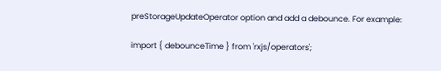preStorageUpdateOperator option and add a debounce. For example:

import { debounceTime } from 'rxjs/operators';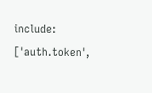include: ['auth.token',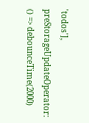'todos'],
preStorageUpdateOperator: () => debounceTime(2000)